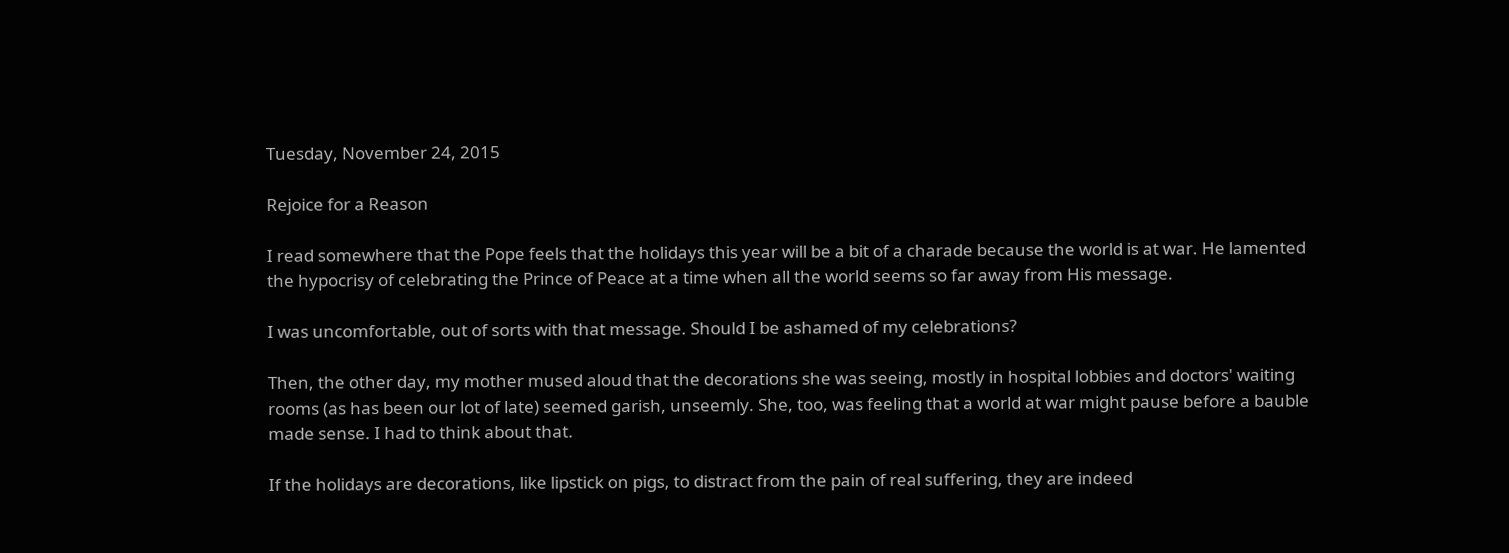Tuesday, November 24, 2015

Rejoice for a Reason

I read somewhere that the Pope feels that the holidays this year will be a bit of a charade because the world is at war. He lamented the hypocrisy of celebrating the Prince of Peace at a time when all the world seems so far away from His message.

I was uncomfortable, out of sorts with that message. Should I be ashamed of my celebrations?

Then, the other day, my mother mused aloud that the decorations she was seeing, mostly in hospital lobbies and doctors' waiting rooms (as has been our lot of late) seemed garish, unseemly. She, too, was feeling that a world at war might pause before a bauble made sense. I had to think about that.

If the holidays are decorations, like lipstick on pigs, to distract from the pain of real suffering, they are indeed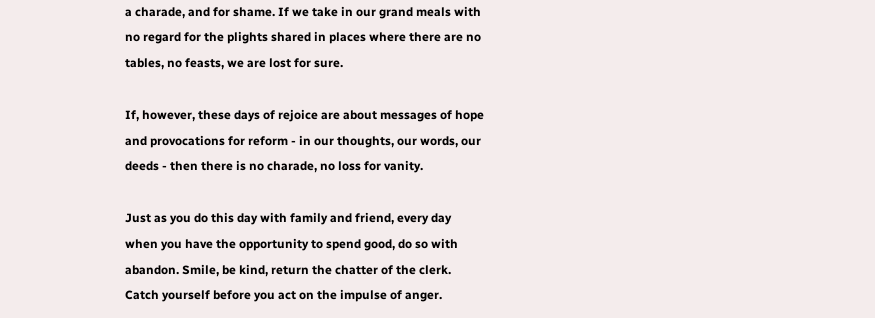a charade, and for shame. If we take in our grand meals with no regard for the plights shared in places where there are no tables, no feasts, we are lost for sure.

If, however, these days of rejoice are about messages of hope and provocations for reform - in our thoughts, our words, our deeds - then there is no charade, no loss for vanity.

Just as you do this day with family and friend, every day when you have the opportunity to spend good, do so with abandon. Smile, be kind, return the chatter of the clerk. Catch yourself before you act on the impulse of anger.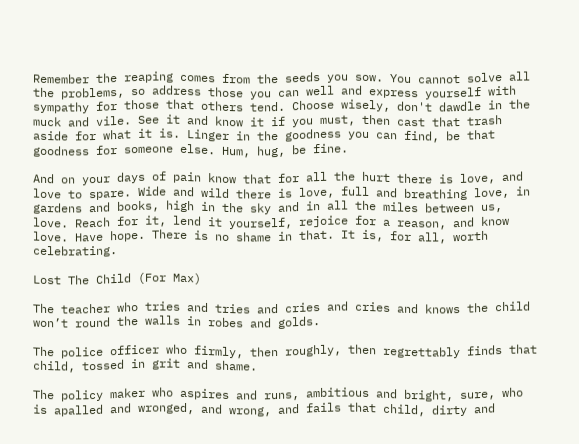Remember the reaping comes from the seeds you sow. You cannot solve all the problems, so address those you can well and express yourself with sympathy for those that others tend. Choose wisely, don't dawdle in the muck and vile. See it and know it if you must, then cast that trash aside for what it is. Linger in the goodness you can find, be that goodness for someone else. Hum, hug, be fine.

And on your days of pain know that for all the hurt there is love, and love to spare. Wide and wild there is love, full and breathing love, in gardens and books, high in the sky and in all the miles between us, love. Reach for it, lend it yourself, rejoice for a reason, and know love. Have hope. There is no shame in that. It is, for all, worth celebrating.

Lost The Child (For Max)

The teacher who tries and tries and cries and cries and knows the child won’t round the walls in robes and golds.

The police officer who firmly, then roughly, then regrettably finds that child, tossed in grit and shame.

The policy maker who aspires and runs, ambitious and bright, sure, who is apalled and wronged, and wrong, and fails that child, dirty and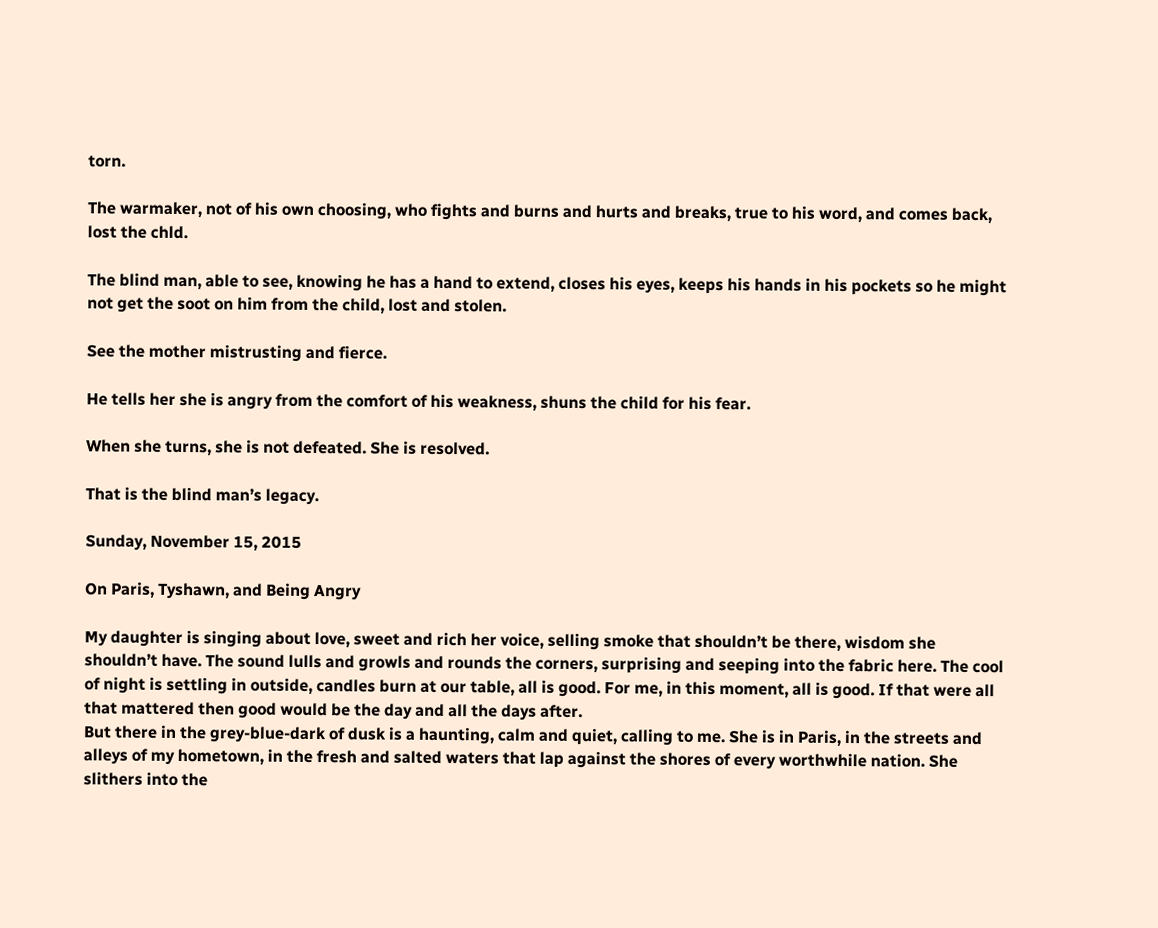torn.

The warmaker, not of his own choosing, who fights and burns and hurts and breaks, true to his word, and comes back, lost the chld.

The blind man, able to see, knowing he has a hand to extend, closes his eyes, keeps his hands in his pockets so he might not get the soot on him from the child, lost and stolen.

See the mother mistrusting and fierce.

He tells her she is angry from the comfort of his weakness, shuns the child for his fear.

When she turns, she is not defeated. She is resolved.

That is the blind man’s legacy.

Sunday, November 15, 2015

On Paris, Tyshawn, and Being Angry

My daughter is singing about love, sweet and rich her voice, selling smoke that shouldn’t be there, wisdom she shouldn’t have. The sound lulls and growls and rounds the corners, surprising and seeping into the fabric here. The cool of night is settling in outside, candles burn at our table, all is good. For me, in this moment, all is good. If that were all that mattered then good would be the day and all the days after.
But there in the grey-blue-dark of dusk is a haunting, calm and quiet, calling to me. She is in Paris, in the streets and alleys of my hometown, in the fresh and salted waters that lap against the shores of every worthwhile nation. She slithers into the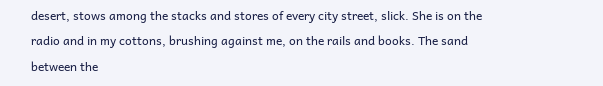desert, stows among the stacks and stores of every city street, slick. She is on the radio and in my cottons, brushing against me, on the rails and books. The sand between the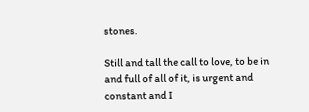stones.

Still and tall the call to love, to be in and full of all of it, is urgent and constant and I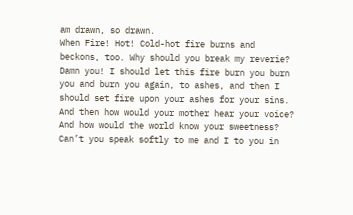am drawn, so drawn.
When Fire! Hot! Cold-hot fire burns and beckons, too. Why should you break my reverie? Damn you! I should let this fire burn you burn you and burn you again, to ashes, and then I should set fire upon your ashes for your sins.
And then how would your mother hear your voice? And how would the world know your sweetness? Can’t you speak softly to me and I to you in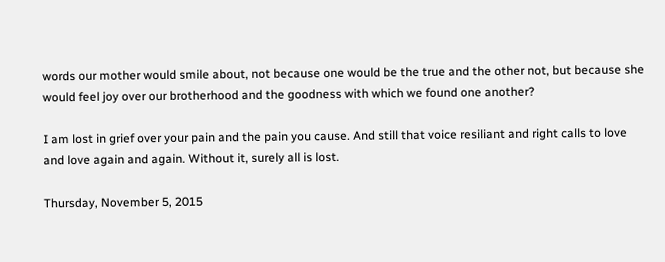words our mother would smile about, not because one would be the true and the other not, but because she would feel joy over our brotherhood and the goodness with which we found one another?

I am lost in grief over your pain and the pain you cause. And still that voice resiliant and right calls to love and love again and again. Without it, surely all is lost.

Thursday, November 5, 2015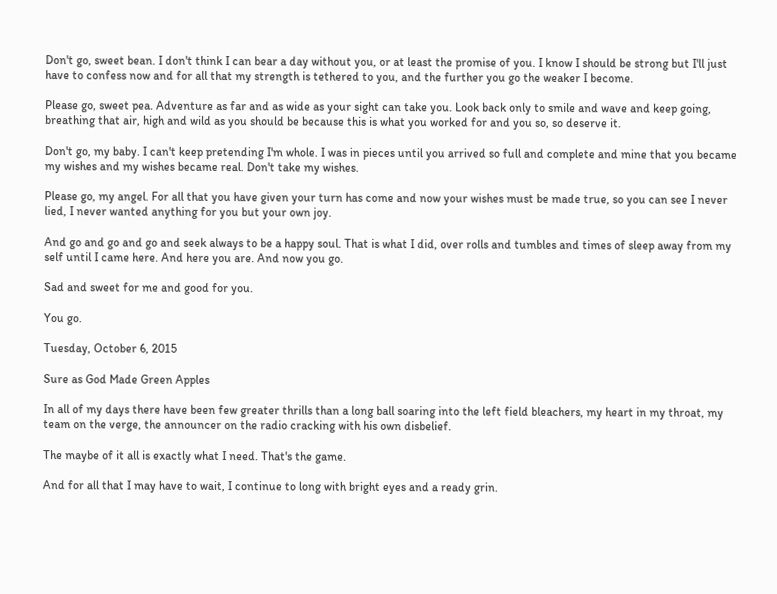Don't go, sweet bean. I don't think I can bear a day without you, or at least the promise of you. I know I should be strong but I'll just have to confess now and for all that my strength is tethered to you, and the further you go the weaker I become.

Please go, sweet pea. Adventure as far and as wide as your sight can take you. Look back only to smile and wave and keep going, breathing that air, high and wild as you should be because this is what you worked for and you so, so deserve it.

Don't go, my baby. I can't keep pretending I'm whole. I was in pieces until you arrived so full and complete and mine that you became my wishes and my wishes became real. Don't take my wishes.

Please go, my angel. For all that you have given your turn has come and now your wishes must be made true, so you can see I never lied, I never wanted anything for you but your own joy.

And go and go and go and seek always to be a happy soul. That is what I did, over rolls and tumbles and times of sleep away from my self until I came here. And here you are. And now you go.

Sad and sweet for me and good for you.

You go.

Tuesday, October 6, 2015

Sure as God Made Green Apples

In all of my days there have been few greater thrills than a long ball soaring into the left field bleachers, my heart in my throat, my team on the verge, the announcer on the radio cracking with his own disbelief.

The maybe of it all is exactly what I need. That's the game.

And for all that I may have to wait, I continue to long with bright eyes and a ready grin.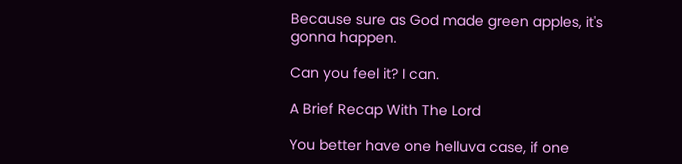Because sure as God made green apples, it's gonna happen.

Can you feel it? I can.

A Brief Recap With The Lord

You better have one helluva case, if one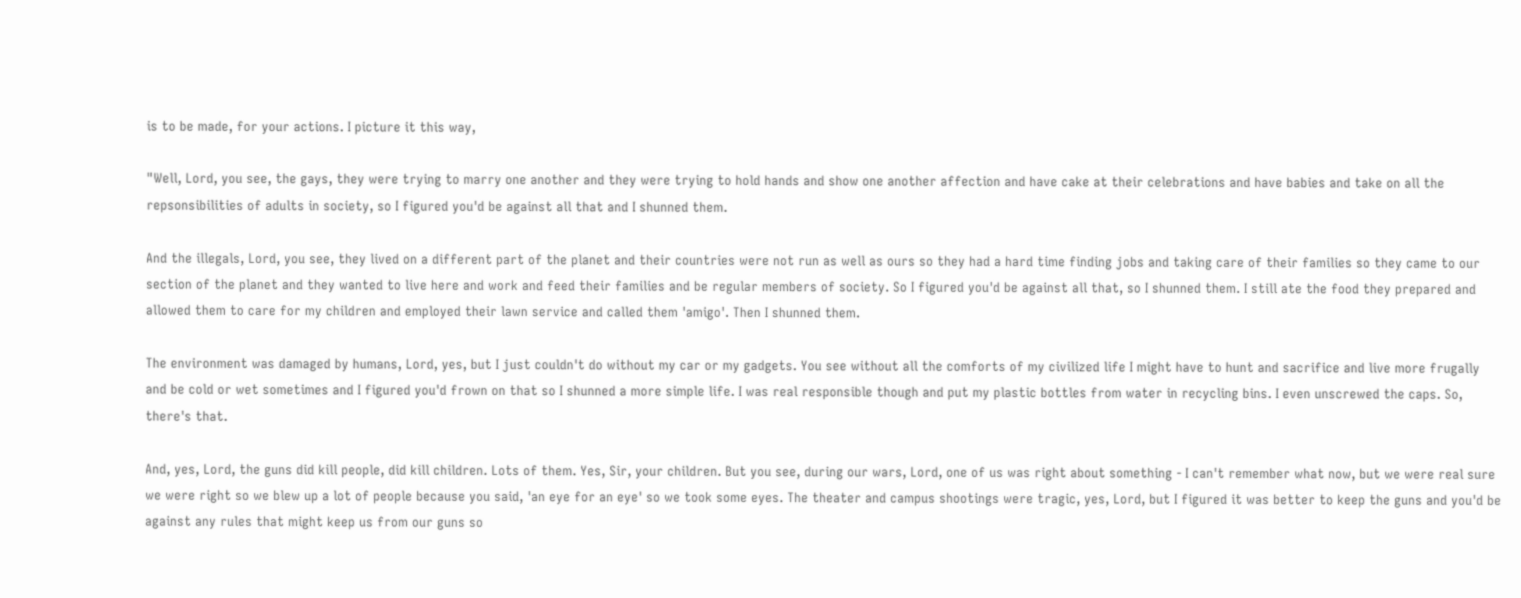is to be made, for your actions. I picture it this way,

"Well, Lord, you see, the gays, they were trying to marry one another and they were trying to hold hands and show one another affection and have cake at their celebrations and have babies and take on all the repsonsibilities of adults in society, so I figured you'd be against all that and I shunned them.

And the illegals, Lord, you see, they lived on a different part of the planet and their countries were not run as well as ours so they had a hard time finding jobs and taking care of their families so they came to our section of the planet and they wanted to live here and work and feed their families and be regular members of society. So I figured you'd be against all that, so I shunned them. I still ate the food they prepared and allowed them to care for my children and employed their lawn service and called them 'amigo'. Then I shunned them.

The environment was damaged by humans, Lord, yes, but I just couldn't do without my car or my gadgets. You see without all the comforts of my civilized life I might have to hunt and sacrifice and live more frugally and be cold or wet sometimes and I figured you'd frown on that so I shunned a more simple life. I was real responsible though and put my plastic bottles from water in recycling bins. I even unscrewed the caps. So, there's that.

And, yes, Lord, the guns did kill people, did kill children. Lots of them. Yes, Sir, your children. But you see, during our wars, Lord, one of us was right about something - I can't remember what now, but we were real sure we were right so we blew up a lot of people because you said, 'an eye for an eye' so we took some eyes. The theater and campus shootings were tragic, yes, Lord, but I figured it was better to keep the guns and you'd be against any rules that might keep us from our guns so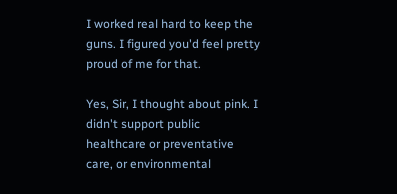I worked real hard to keep the guns. I figured you'd feel pretty proud of me for that.

Yes, Sir, I thought about pink. I didn't support public healthcare or preventative care, or environmental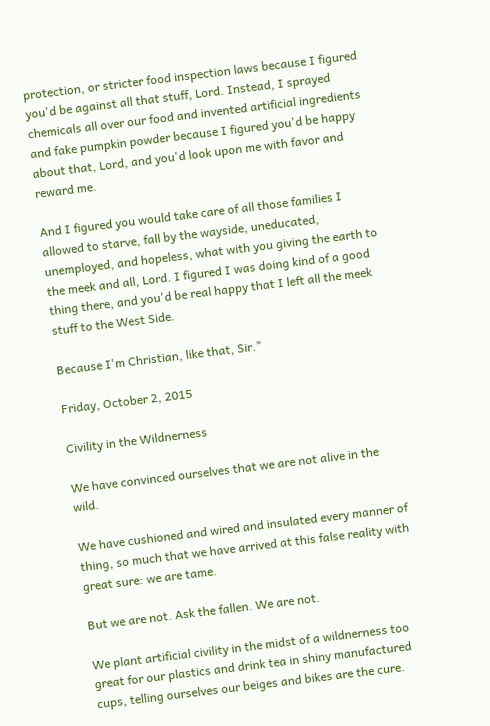protection, or stricter food inspection laws because I figured you'd be against all that stuff, Lord. Instead, I sprayed chemicals all over our food and invented artificial ingredients and fake pumpkin powder because I figured you'd be happy about that, Lord, and you'd look upon me with favor and reward me.

And I figured you would take care of all those families I allowed to starve, fall by the wayside, uneducated, unemployed, and hopeless, what with you giving the earth to the meek and all, Lord. I figured I was doing kind of a good thing there, and you'd be real happy that I left all the meek stuff to the West Side.

Because I'm Christian, like that, Sir."

Friday, October 2, 2015

Civility in the Wildnerness

We have convinced ourselves that we are not alive in the wild.

We have cushioned and wired and insulated every manner of thing, so much that we have arrived at this false reality with great sure: we are tame.

But we are not. Ask the fallen. We are not.

We plant artificial civility in the midst of a wildnerness too great for our plastics and drink tea in shiny manufactured cups, telling ourselves our beiges and bikes are the cure.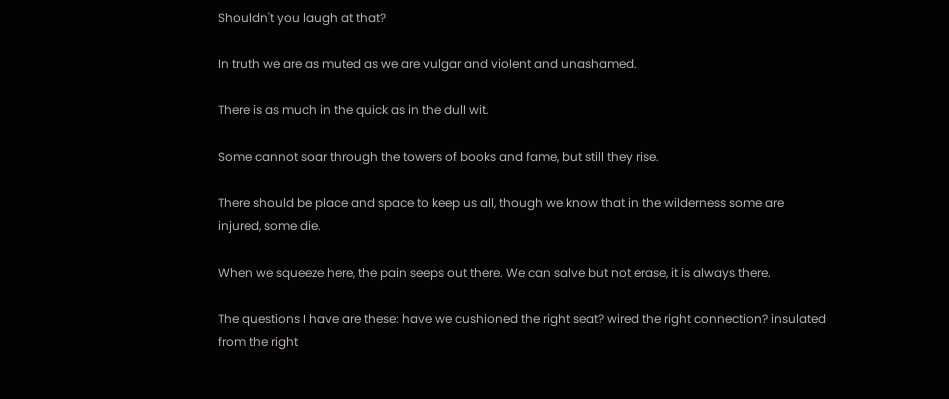Shouldn't you laugh at that?

In truth we are as muted as we are vulgar and violent and unashamed.

There is as much in the quick as in the dull wit.

Some cannot soar through the towers of books and fame, but still they rise.

There should be place and space to keep us all, though we know that in the wilderness some are injured, some die.

When we squeeze here, the pain seeps out there. We can salve but not erase, it is always there.

The questions I have are these: have we cushioned the right seat? wired the right connection? insulated from the right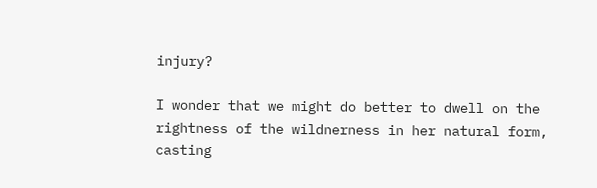injury?

I wonder that we might do better to dwell on the rightness of the wildnerness in her natural form, casting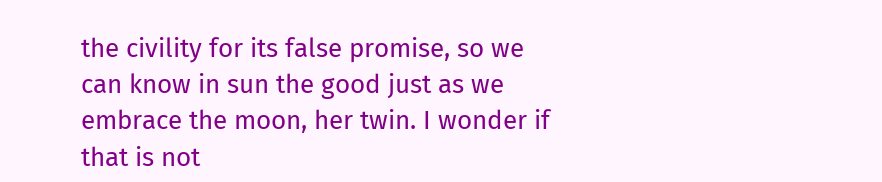the civility for its false promise, so we can know in sun the good just as we embrace the moon, her twin. I wonder if that is not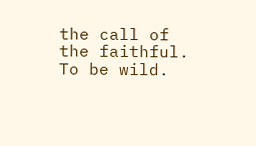the call of the faithful. To be wild.